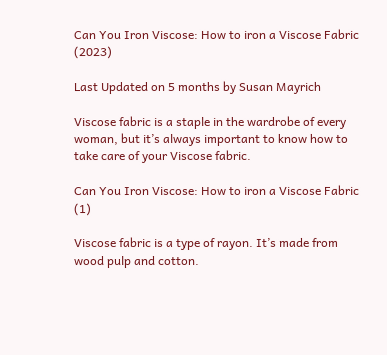Can You Iron Viscose: How to iron a Viscose Fabric (2023)

Last Updated on 5 months by Susan Mayrich

Viscose fabric is a staple in the wardrobe of every woman, but it’s always important to know how to take care of your Viscose fabric.

Can You Iron Viscose: How to iron a Viscose Fabric (1)

Viscose fabric is a type of rayon. It’s made from wood pulp and cotton.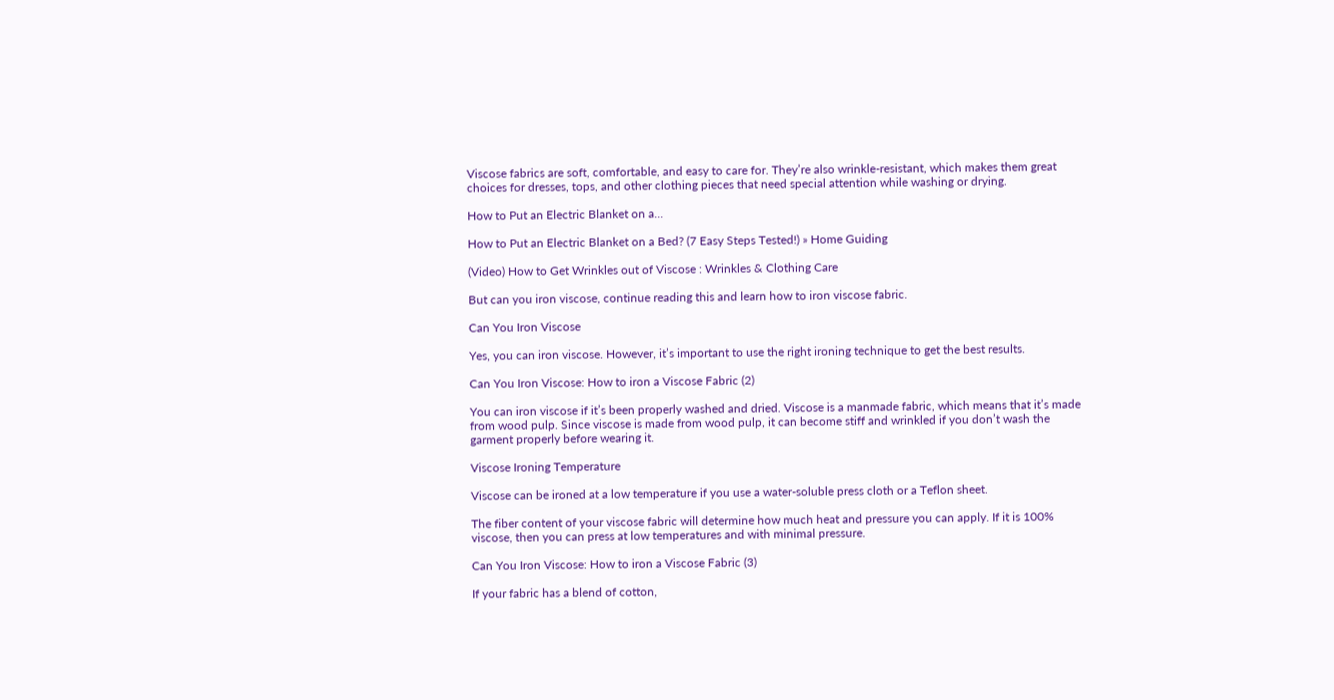Viscose fabrics are soft, comfortable, and easy to care for. They’re also wrinkle-resistant, which makes them great choices for dresses, tops, and other clothing pieces that need special attention while washing or drying.

How to Put an Electric Blanket on a...

How to Put an Electric Blanket on a Bed? (7 Easy Steps Tested!) » Home Guiding

(Video) How to Get Wrinkles out of Viscose : Wrinkles & Clothing Care

But can you iron viscose, continue reading this and learn how to iron viscose fabric.

Can You Iron Viscose

Yes, you can iron viscose. However, it’s important to use the right ironing technique to get the best results.

Can You Iron Viscose: How to iron a Viscose Fabric (2)

You can iron viscose if it’s been properly washed and dried. Viscose is a manmade fabric, which means that it’s made from wood pulp. Since viscose is made from wood pulp, it can become stiff and wrinkled if you don’t wash the garment properly before wearing it.

Viscose Ironing Temperature

Viscose can be ironed at a low temperature if you use a water-soluble press cloth or a Teflon sheet.

The fiber content of your viscose fabric will determine how much heat and pressure you can apply. If it is 100% viscose, then you can press at low temperatures and with minimal pressure.

Can You Iron Viscose: How to iron a Viscose Fabric (3)

If your fabric has a blend of cotton,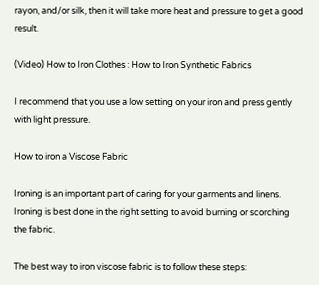rayon, and/or silk, then it will take more heat and pressure to get a good result.

(Video) How to Iron Clothes : How to Iron Synthetic Fabrics

I recommend that you use a low setting on your iron and press gently with light pressure.

How to iron a Viscose Fabric

Ironing is an important part of caring for your garments and linens. Ironing is best done in the right setting to avoid burning or scorching the fabric.

The best way to iron viscose fabric is to follow these steps: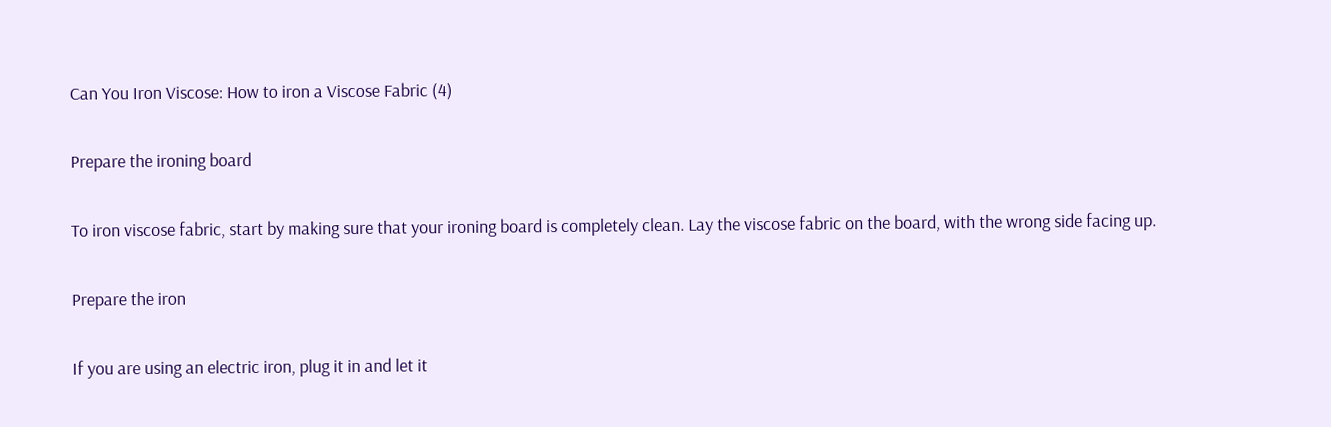Can You Iron Viscose: How to iron a Viscose Fabric (4)

Prepare the ironing board

To iron viscose fabric, start by making sure that your ironing board is completely clean. Lay the viscose fabric on the board, with the wrong side facing up.

Prepare the iron

If you are using an electric iron, plug it in and let it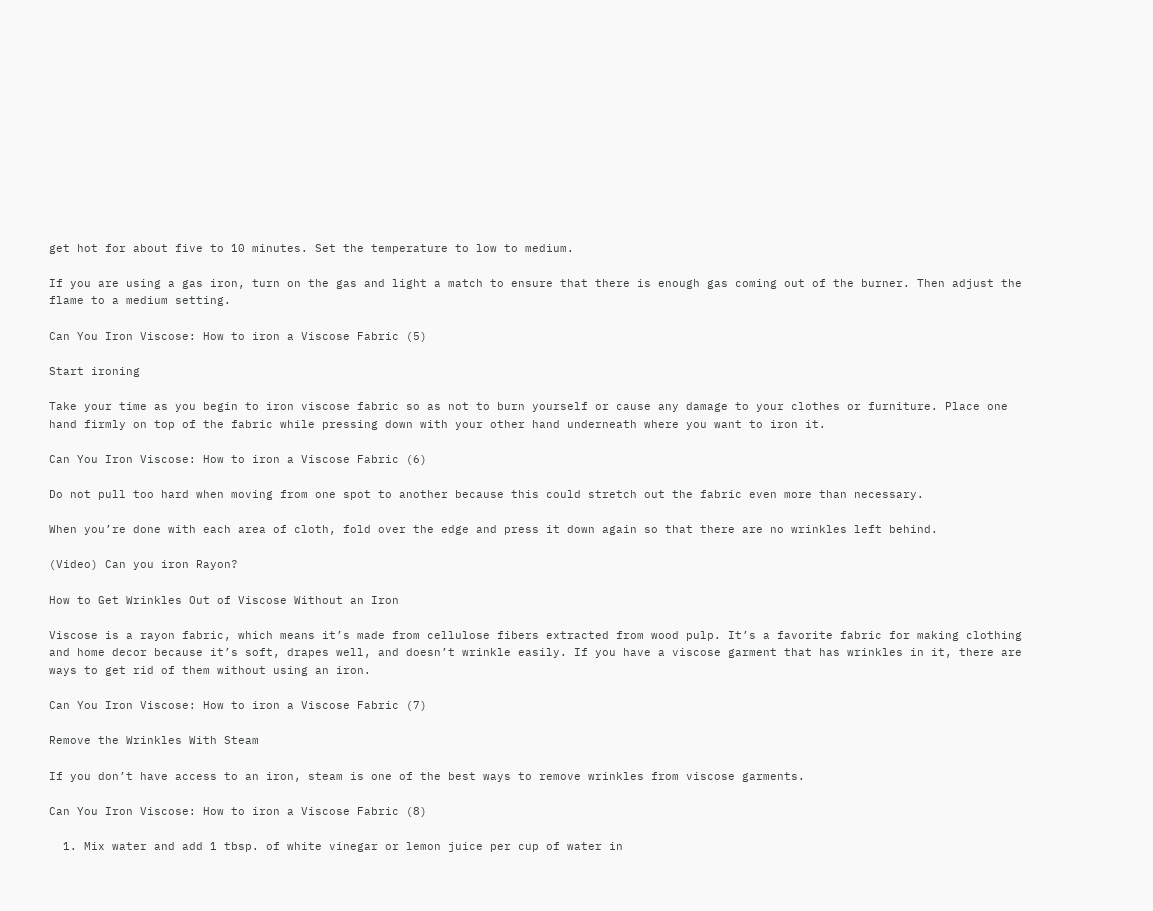get hot for about five to 10 minutes. Set the temperature to low to medium.

If you are using a gas iron, turn on the gas and light a match to ensure that there is enough gas coming out of the burner. Then adjust the flame to a medium setting.

Can You Iron Viscose: How to iron a Viscose Fabric (5)

Start ironing

Take your time as you begin to iron viscose fabric so as not to burn yourself or cause any damage to your clothes or furniture. Place one hand firmly on top of the fabric while pressing down with your other hand underneath where you want to iron it.

Can You Iron Viscose: How to iron a Viscose Fabric (6)

Do not pull too hard when moving from one spot to another because this could stretch out the fabric even more than necessary.

When you’re done with each area of cloth, fold over the edge and press it down again so that there are no wrinkles left behind.

(Video) Can you iron Rayon?

How to Get Wrinkles Out of Viscose Without an Iron

Viscose is a rayon fabric, which means it’s made from cellulose fibers extracted from wood pulp. It’s a favorite fabric for making clothing and home decor because it’s soft, drapes well, and doesn’t wrinkle easily. If you have a viscose garment that has wrinkles in it, there are ways to get rid of them without using an iron.

Can You Iron Viscose: How to iron a Viscose Fabric (7)

Remove the Wrinkles With Steam

If you don’t have access to an iron, steam is one of the best ways to remove wrinkles from viscose garments.

Can You Iron Viscose: How to iron a Viscose Fabric (8)

  1. Mix water and add 1 tbsp. of white vinegar or lemon juice per cup of water in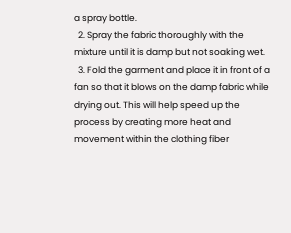a spray bottle.
  2. Spray the fabric thoroughly with the mixture until it is damp but not soaking wet.
  3. Fold the garment and place it in front of a fan so that it blows on the damp fabric while drying out. This will help speed up the process by creating more heat and movement within the clothing fiber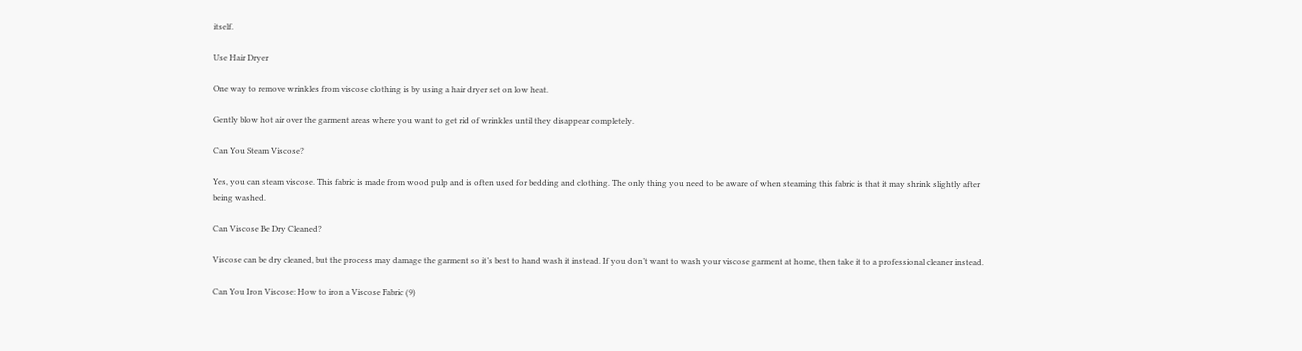itself.

Use Hair Dryer

One way to remove wrinkles from viscose clothing is by using a hair dryer set on low heat.

Gently blow hot air over the garment areas where you want to get rid of wrinkles until they disappear completely.

Can You Steam Viscose?

Yes, you can steam viscose. This fabric is made from wood pulp and is often used for bedding and clothing. The only thing you need to be aware of when steaming this fabric is that it may shrink slightly after being washed.

Can Viscose Be Dry Cleaned?

Viscose can be dry cleaned, but the process may damage the garment so it’s best to hand wash it instead. If you don’t want to wash your viscose garment at home, then take it to a professional cleaner instead.

Can You Iron Viscose: How to iron a Viscose Fabric (9)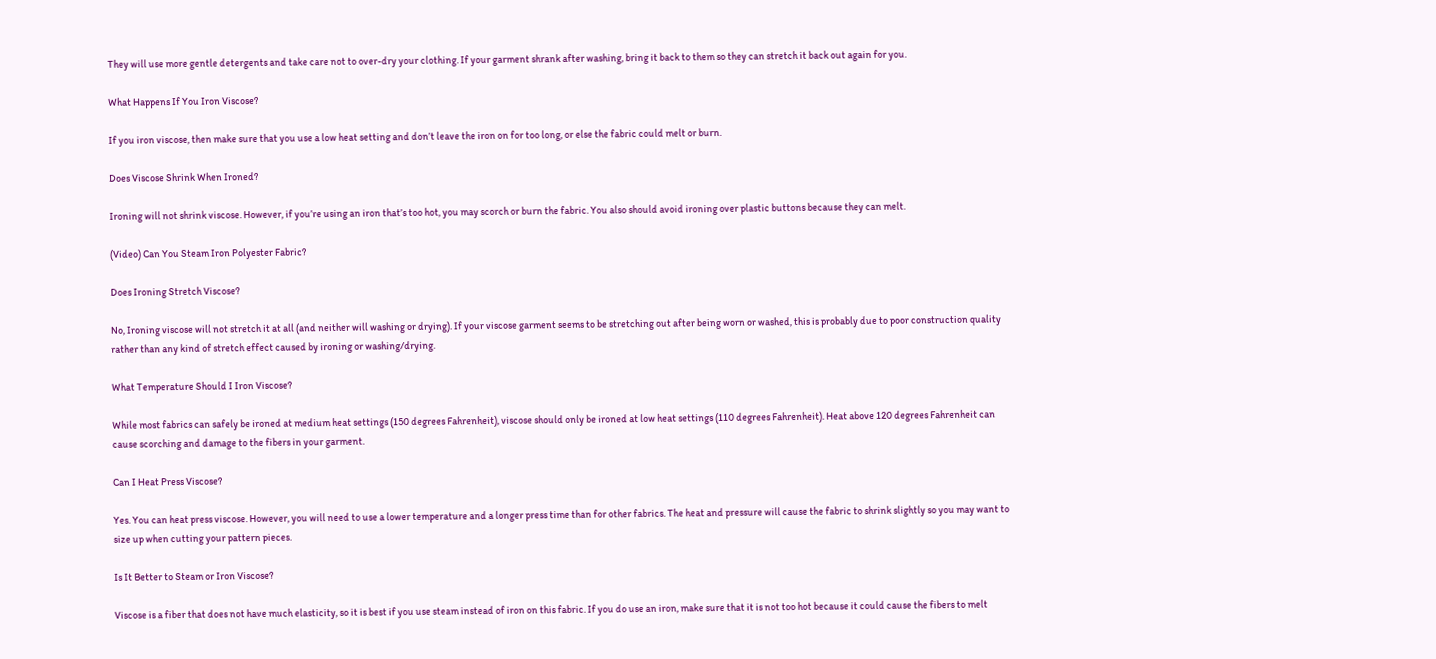They will use more gentle detergents and take care not to over-dry your clothing. If your garment shrank after washing, bring it back to them so they can stretch it back out again for you.

What Happens If You Iron Viscose?

If you iron viscose, then make sure that you use a low heat setting and don’t leave the iron on for too long, or else the fabric could melt or burn.

Does Viscose Shrink When Ironed?

Ironing will not shrink viscose. However, if you’re using an iron that’s too hot, you may scorch or burn the fabric. You also should avoid ironing over plastic buttons because they can melt.

(Video) Can You Steam Iron Polyester Fabric?

Does Ironing Stretch Viscose?

No, Ironing viscose will not stretch it at all (and neither will washing or drying). If your viscose garment seems to be stretching out after being worn or washed, this is probably due to poor construction quality rather than any kind of stretch effect caused by ironing or washing/drying.

What Temperature Should I Iron Viscose?

While most fabrics can safely be ironed at medium heat settings (150 degrees Fahrenheit), viscose should only be ironed at low heat settings (110 degrees Fahrenheit). Heat above 120 degrees Fahrenheit can cause scorching and damage to the fibers in your garment.

Can I Heat Press Viscose?

Yes. You can heat press viscose. However, you will need to use a lower temperature and a longer press time than for other fabrics. The heat and pressure will cause the fabric to shrink slightly so you may want to size up when cutting your pattern pieces.

Is It Better to Steam or Iron Viscose?

Viscose is a fiber that does not have much elasticity, so it is best if you use steam instead of iron on this fabric. If you do use an iron, make sure that it is not too hot because it could cause the fibers to melt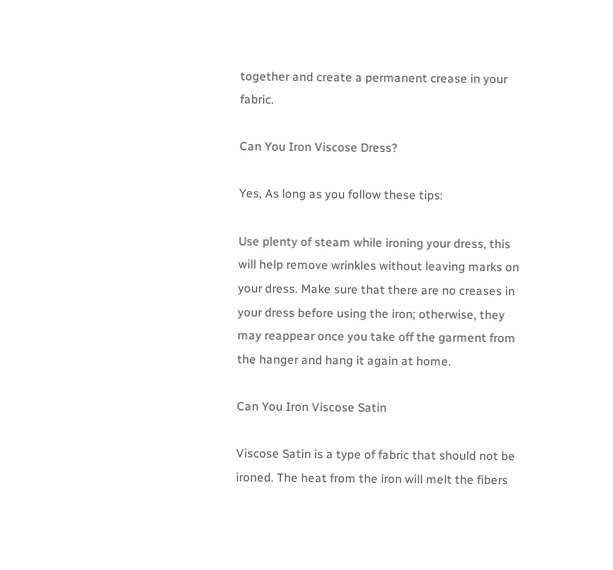together and create a permanent crease in your fabric.

Can You Iron Viscose Dress?

Yes, As long as you follow these tips:

Use plenty of steam while ironing your dress, this will help remove wrinkles without leaving marks on your dress. Make sure that there are no creases in your dress before using the iron; otherwise, they may reappear once you take off the garment from the hanger and hang it again at home.

Can You Iron Viscose Satin

Viscose Satin is a type of fabric that should not be ironed. The heat from the iron will melt the fibers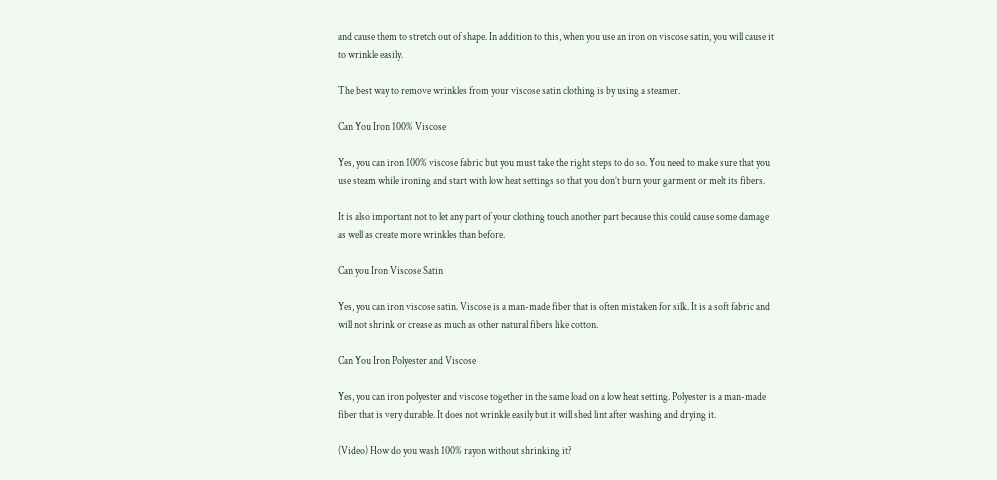and cause them to stretch out of shape. In addition to this, when you use an iron on viscose satin, you will cause it to wrinkle easily.

The best way to remove wrinkles from your viscose satin clothing is by using a steamer.

Can You Iron 100% Viscose

Yes, you can iron 100% viscose fabric but you must take the right steps to do so. You need to make sure that you use steam while ironing and start with low heat settings so that you don’t burn your garment or melt its fibers.

It is also important not to let any part of your clothing touch another part because this could cause some damage as well as create more wrinkles than before.

Can you Iron Viscose Satin

Yes, you can iron viscose satin. Viscose is a man-made fiber that is often mistaken for silk. It is a soft fabric and will not shrink or crease as much as other natural fibers like cotton.

Can You Iron Polyester and Viscose

Yes, you can iron polyester and viscose together in the same load on a low heat setting. Polyester is a man-made fiber that is very durable. It does not wrinkle easily but it will shed lint after washing and drying it.

(Video) How do you wash 100% rayon without shrinking it?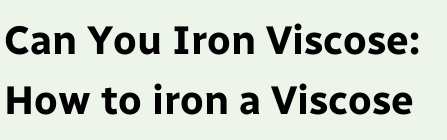Can You Iron Viscose: How to iron a Viscose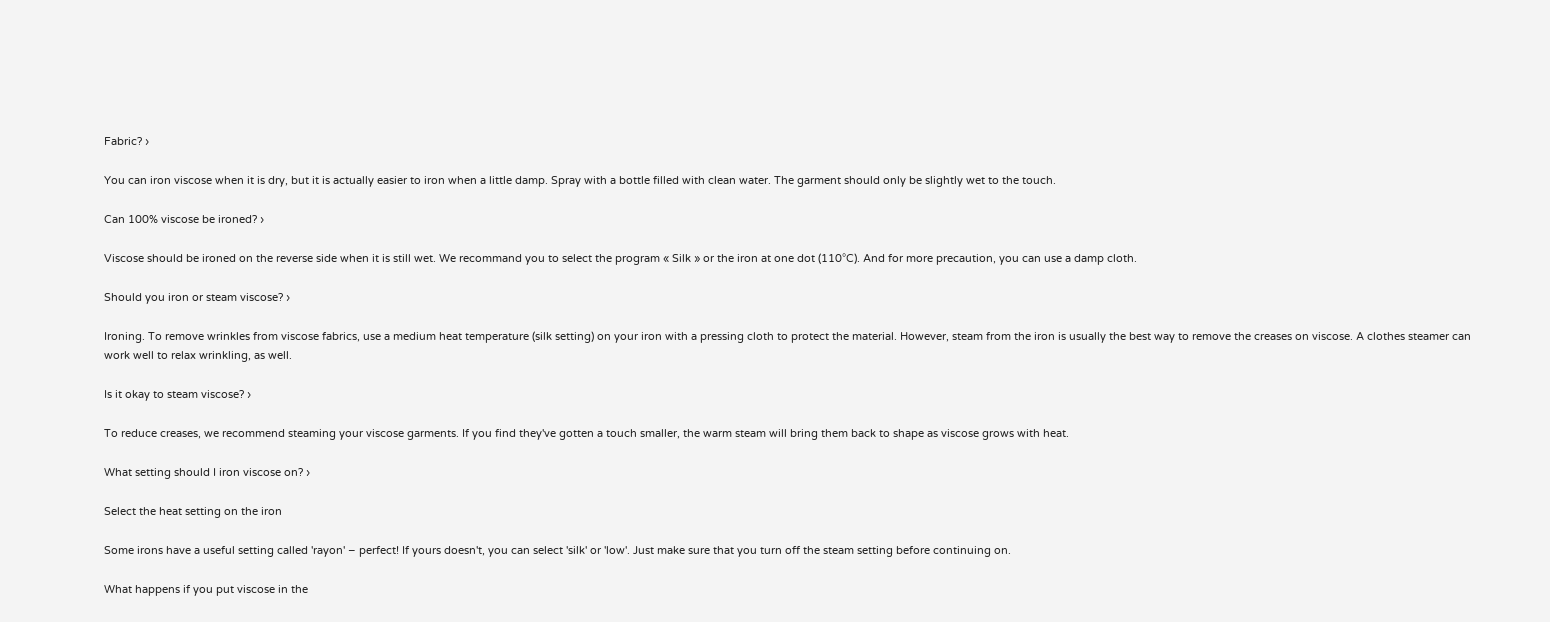Fabric? ›

You can iron viscose when it is dry, but it is actually easier to iron when a little damp. Spray with a bottle filled with clean water. The garment should only be slightly wet to the touch.

Can 100% viscose be ironed? ›

Viscose should be ironed on the reverse side when it is still wet. We recommand you to select the program « Silk » or the iron at one dot (110°C). And for more precaution, you can use a damp cloth.

Should you iron or steam viscose? ›

Ironing. To remove wrinkles from viscose fabrics, use a medium heat temperature (silk setting) on your iron with a pressing cloth to protect the material. However, steam from the iron is usually the best way to remove the creases on viscose. A clothes steamer can work well to relax wrinkling, as well.

Is it okay to steam viscose? ›

To reduce creases, we recommend steaming your viscose garments. If you find they've gotten a touch smaller, the warm steam will bring them back to shape as viscose grows with heat.

What setting should I iron viscose on? ›

Select the heat setting on the iron

Some irons have a useful setting called 'rayon' – perfect! If yours doesn't, you can select 'silk' or 'low'. Just make sure that you turn off the steam setting before continuing on.

What happens if you put viscose in the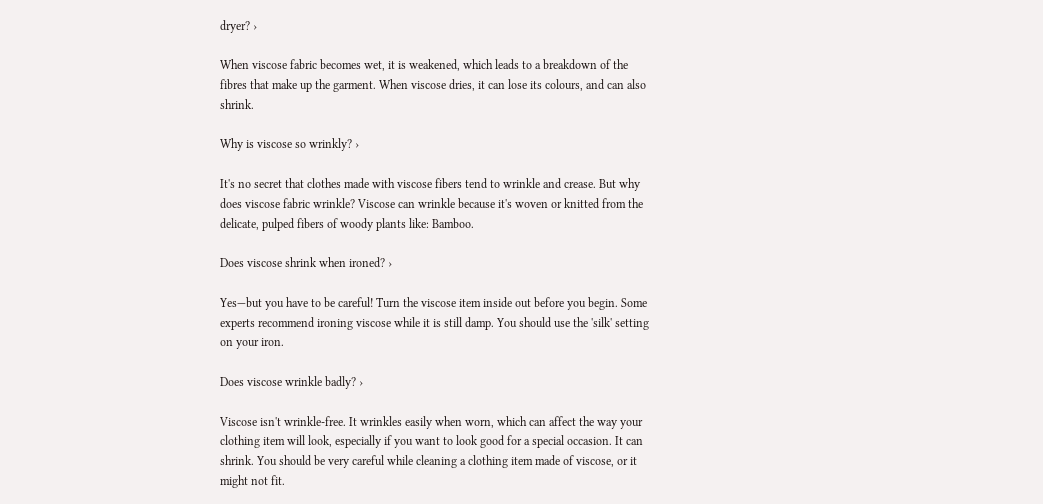dryer? ›

When viscose fabric becomes wet, it is weakened, which leads to a breakdown of the fibres that make up the garment. When viscose dries, it can lose its colours, and can also shrink.

Why is viscose so wrinkly? ›

It's no secret that clothes made with viscose fibers tend to wrinkle and crease. But why does viscose fabric wrinkle? Viscose can wrinkle because it's woven or knitted from the delicate, pulped fibers of woody plants like: Bamboo.

Does viscose shrink when ironed? ›

Yes—but you have to be careful! Turn the viscose item inside out before you begin. Some experts recommend ironing viscose while it is still damp. You should use the 'silk' setting on your iron.

Does viscose wrinkle badly? ›

Viscose isn't wrinkle-free. It wrinkles easily when worn, which can affect the way your clothing item will look, especially if you want to look good for a special occasion. It can shrink. You should be very careful while cleaning a clothing item made of viscose, or it might not fit.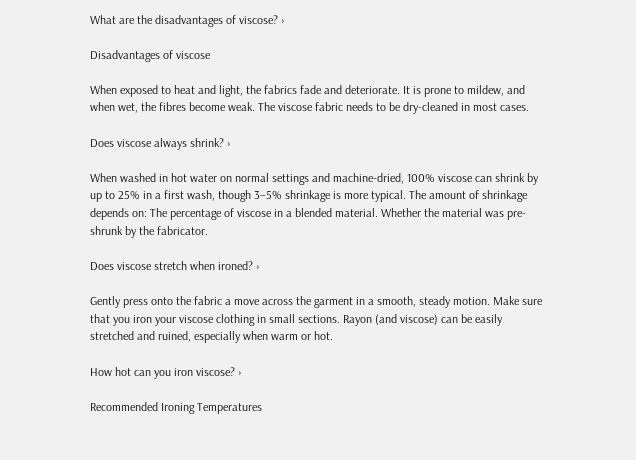What are the disadvantages of viscose? ›

Disadvantages of viscose

When exposed to heat and light, the fabrics fade and deteriorate. It is prone to mildew, and when wet, the fibres become weak. The viscose fabric needs to be dry-cleaned in most cases.

Does viscose always shrink? ›

When washed in hot water on normal settings and machine-dried, 100% viscose can shrink by up to 25% in a first wash, though 3–5% shrinkage is more typical. The amount of shrinkage depends on: The percentage of viscose in a blended material. Whether the material was pre-shrunk by the fabricator.

Does viscose stretch when ironed? ›

Gently press onto the fabric a move across the garment in a smooth, steady motion. Make sure that you iron your viscose clothing in small sections. Rayon (and viscose) can be easily stretched and ruined, especially when warm or hot.

How hot can you iron viscose? ›

Recommended Ironing Temperatures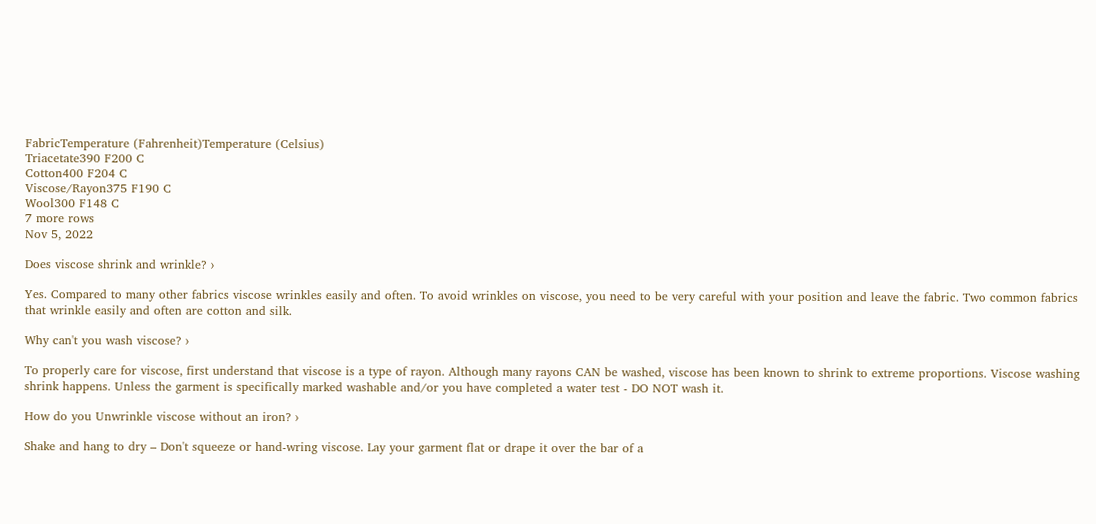FabricTemperature (Fahrenheit)Temperature (Celsius)
Triacetate390 F200 C
Cotton400 F204 C
Viscose/Rayon375 F190 C
Wool300 F148 C
7 more rows
Nov 5, 2022

Does viscose shrink and wrinkle? ›

Yes. Compared to many other fabrics viscose wrinkles easily and often. To avoid wrinkles on viscose, you need to be very careful with your position and leave the fabric. Two common fabrics that wrinkle easily and often are cotton and silk.

Why can't you wash viscose? ›

To properly care for viscose, first understand that viscose is a type of rayon. Although many rayons CAN be washed, viscose has been known to shrink to extreme proportions. Viscose washing shrink happens. Unless the garment is specifically marked washable and/or you have completed a water test - DO NOT wash it.

How do you Unwrinkle viscose without an iron? ›

Shake and hang to dry – Don't squeeze or hand-wring viscose. Lay your garment flat or drape it over the bar of a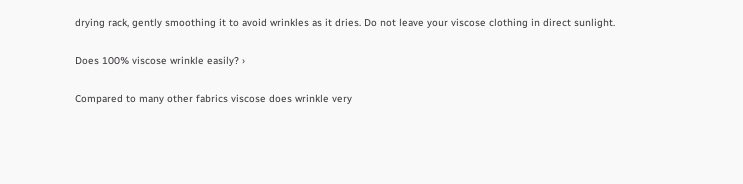drying rack, gently smoothing it to avoid wrinkles as it dries. Do not leave your viscose clothing in direct sunlight.

Does 100% viscose wrinkle easily? ›

Compared to many other fabrics viscose does wrinkle very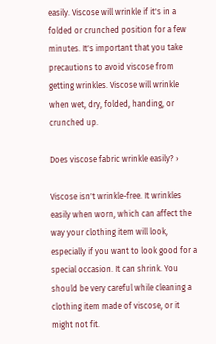easily. Viscose will wrinkle if it's in a folded or crunched position for a few minutes. It's important that you take precautions to avoid viscose from getting wrinkles. Viscose will wrinkle when wet, dry, folded, handing, or crunched up.

Does viscose fabric wrinkle easily? ›

Viscose isn't wrinkle-free. It wrinkles easily when worn, which can affect the way your clothing item will look, especially if you want to look good for a special occasion. It can shrink. You should be very careful while cleaning a clothing item made of viscose, or it might not fit.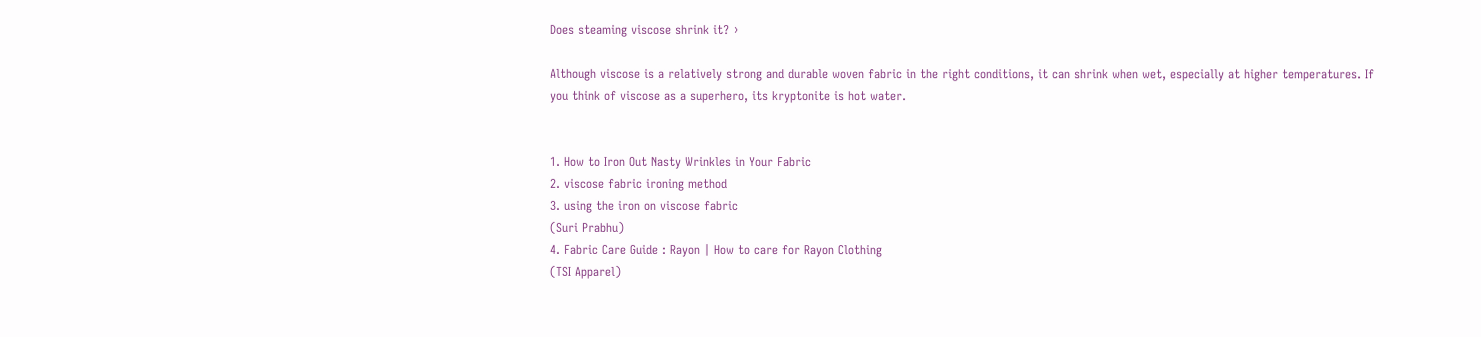Does steaming viscose shrink it? ›

Although viscose is a relatively strong and durable woven fabric in the right conditions, it can shrink when wet, especially at higher temperatures. If you think of viscose as a superhero, its kryptonite is hot water.


1. How to Iron Out Nasty Wrinkles in Your Fabric
2. viscose fabric ironing method
3. using the iron on viscose fabric
(Suri Prabhu)
4. Fabric Care Guide : Rayon | How to care for Rayon Clothing
(TSI Apparel)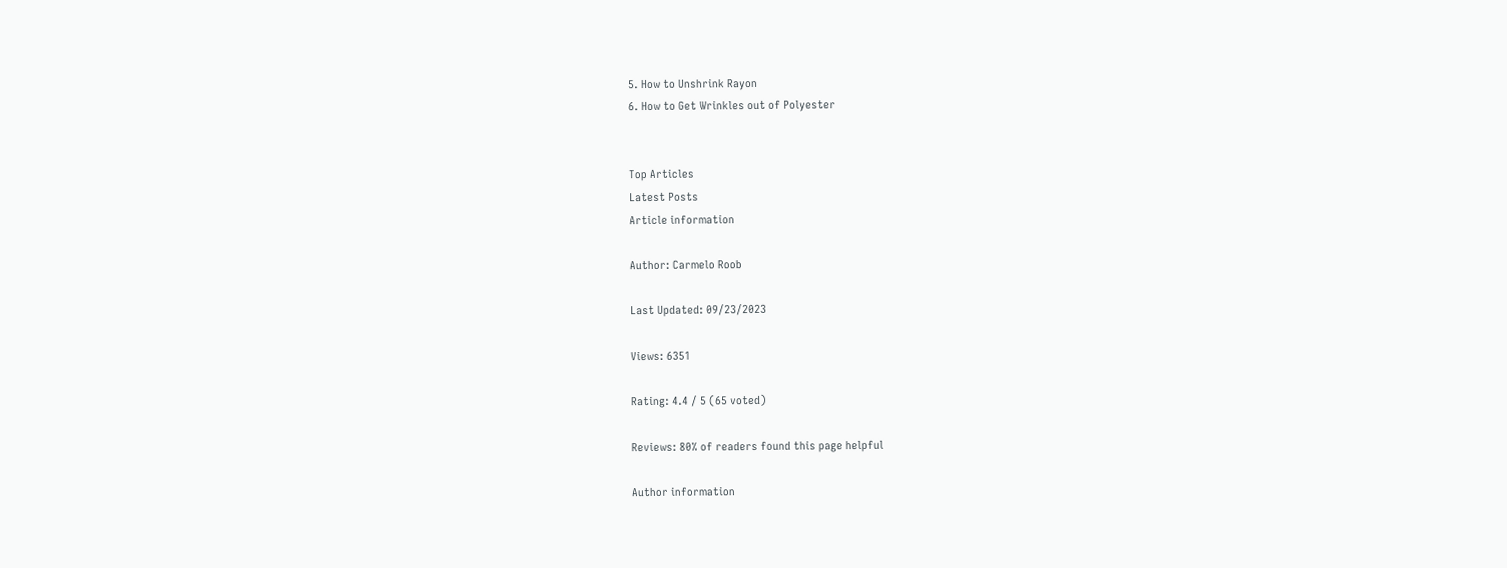5. How to Unshrink Rayon
6. How to Get Wrinkles out of Polyester


Top Articles
Latest Posts
Article information

Author: Carmelo Roob

Last Updated: 09/23/2023

Views: 6351

Rating: 4.4 / 5 (65 voted)

Reviews: 80% of readers found this page helpful

Author information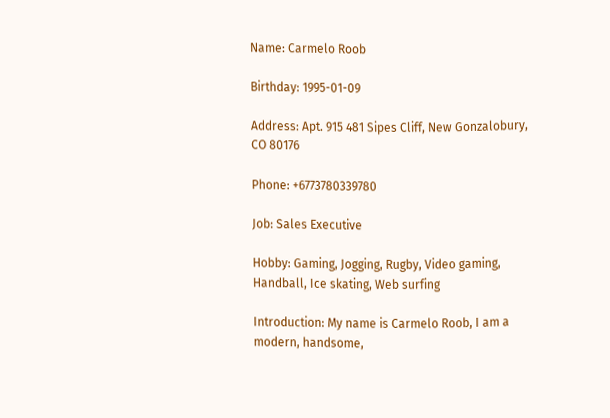Name: Carmelo Roob

Birthday: 1995-01-09

Address: Apt. 915 481 Sipes Cliff, New Gonzalobury, CO 80176

Phone: +6773780339780

Job: Sales Executive

Hobby: Gaming, Jogging, Rugby, Video gaming, Handball, Ice skating, Web surfing

Introduction: My name is Carmelo Roob, I am a modern, handsome,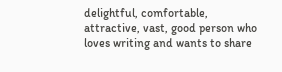delightful, comfortable, attractive, vast, good person who loves writing and wants to share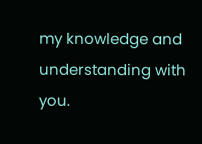my knowledge and understanding with you.